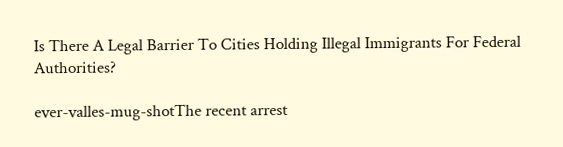Is There A Legal Barrier To Cities Holding Illegal Immigrants For Federal Authorities?

ever-valles-mug-shotThe recent arrest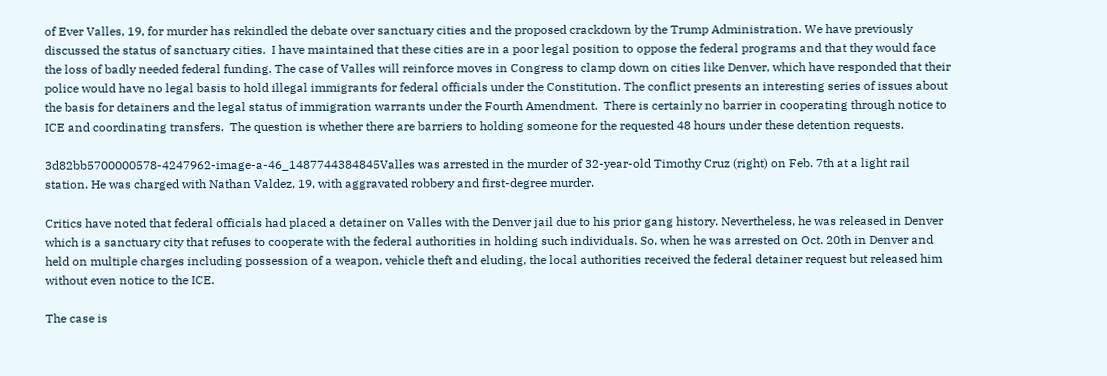of Ever Valles, 19, for murder has rekindled the debate over sanctuary cities and the proposed crackdown by the Trump Administration. We have previously discussed the status of sanctuary cities.  I have maintained that these cities are in a poor legal position to oppose the federal programs and that they would face the loss of badly needed federal funding. The case of Valles will reinforce moves in Congress to clamp down on cities like Denver, which have responded that their police would have no legal basis to hold illegal immigrants for federal officials under the Constitution. The conflict presents an interesting series of issues about the basis for detainers and the legal status of immigration warrants under the Fourth Amendment.  There is certainly no barrier in cooperating through notice to ICE and coordinating transfers.  The question is whether there are barriers to holding someone for the requested 48 hours under these detention requests.

3d82bb5700000578-4247962-image-a-46_1487744384845Valles was arrested in the murder of 32-year-old Timothy Cruz (right) on Feb. 7th at a light rail station. He was charged with Nathan Valdez, 19, with aggravated robbery and first-degree murder.

Critics have noted that federal officials had placed a detainer on Valles with the Denver jail due to his prior gang history. Nevertheless, he was released in Denver which is a sanctuary city that refuses to cooperate with the federal authorities in holding such individuals. So, when he was arrested on Oct. 20th in Denver and held on multiple charges including possession of a weapon, vehicle theft and eluding, the local authorities received the federal detainer request but released him without even notice to the ICE.

The case is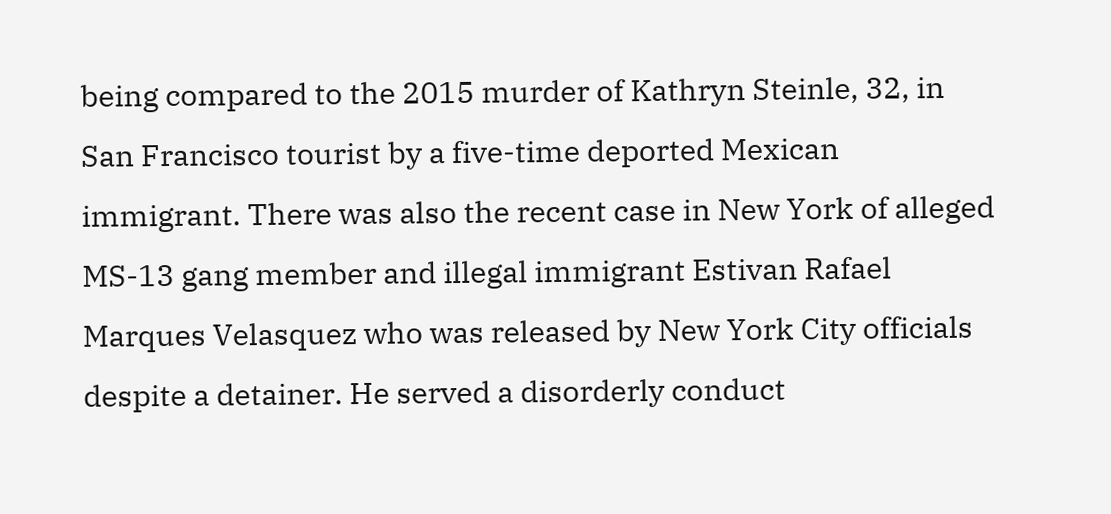being compared to the 2015 murder of Kathryn Steinle, 32, in San Francisco tourist by a five-time deported Mexican immigrant. There was also the recent case in New York of alleged MS-13 gang member and illegal immigrant Estivan Rafael Marques Velasquez who was released by New York City officials despite a detainer. He served a disorderly conduct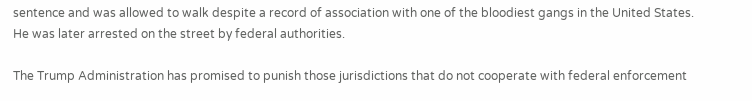sentence and was allowed to walk despite a record of association with one of the bloodiest gangs in the United States. He was later arrested on the street by federal authorities.

The Trump Administration has promised to punish those jurisdictions that do not cooperate with federal enforcement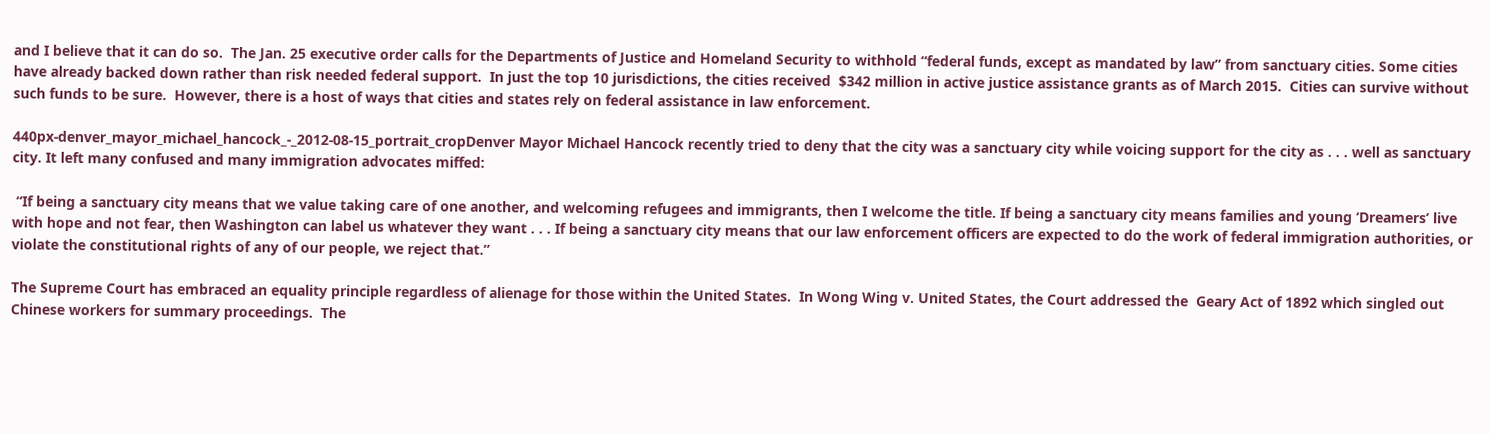and I believe that it can do so.  The Jan. 25 executive order calls for the Departments of Justice and Homeland Security to withhold “federal funds, except as mandated by law” from sanctuary cities. Some cities have already backed down rather than risk needed federal support.  In just the top 10 jurisdictions, the cities received  $342 million in active justice assistance grants as of March 2015.  Cities can survive without such funds to be sure.  However, there is a host of ways that cities and states rely on federal assistance in law enforcement.

440px-denver_mayor_michael_hancock_-_2012-08-15_portrait_cropDenver Mayor Michael Hancock recently tried to deny that the city was a sanctuary city while voicing support for the city as . . . well as sanctuary city. It left many confused and many immigration advocates miffed:

 “If being a sanctuary city means that we value taking care of one another, and welcoming refugees and immigrants, then I welcome the title. If being a sanctuary city means families and young ‘Dreamers’ live with hope and not fear, then Washington can label us whatever they want . . . If being a sanctuary city means that our law enforcement officers are expected to do the work of federal immigration authorities, or violate the constitutional rights of any of our people, we reject that.”

The Supreme Court has embraced an equality principle regardless of alienage for those within the United States.  In Wong Wing v. United States, the Court addressed the  Geary Act of 1892 which singled out Chinese workers for summary proceedings.  The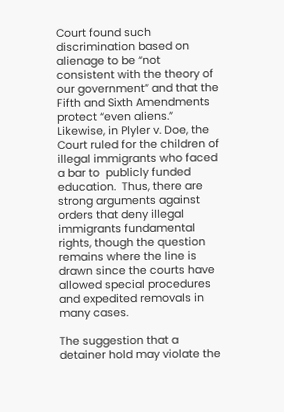Court found such discrimination based on alienage to be “not consistent with the theory of our government” and that the Fifth and Sixth Amendments protect “even aliens.” Likewise, in Plyler v. Doe, the Court ruled for the children of illegal immigrants who faced a bar to  publicly funded education.  Thus, there are strong arguments against orders that deny illegal immigrants fundamental rights, though the question remains where the line is drawn since the courts have allowed special procedures and expedited removals in many cases.

The suggestion that a detainer hold may violate the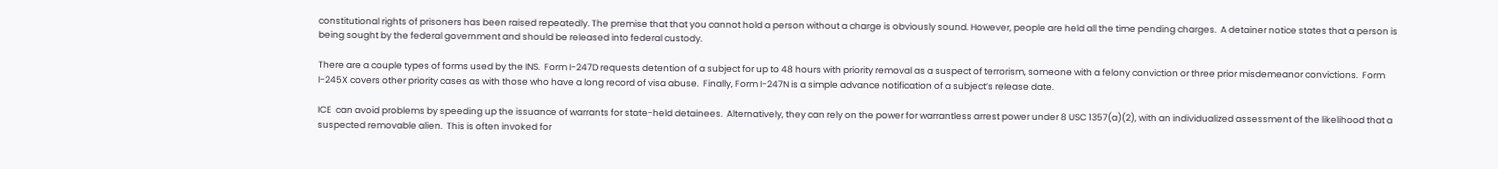constitutional rights of prisoners has been raised repeatedly. The premise that that you cannot hold a person without a charge is obviously sound. However, people are held all the time pending charges.  A detainer notice states that a person is being sought by the federal government and should be released into federal custody.

There are a couple types of forms used by the INS.  Form I-247D requests detention of a subject for up to 48 hours with priority removal as a suspect of terrorism, someone with a felony conviction or three prior misdemeanor convictions.  Form I-245X covers other priority cases as with those who have a long record of visa abuse.  Finally, Form I-247N is a simple advance notification of a subject’s release date.

ICE  can avoid problems by speeding up the issuance of warrants for state-held detainees.  Alternatively, they can rely on the power for warrantless arrest power under 8 USC 1357(a)(2), with an individualized assessment of the likelihood that a suspected removable alien.  This is often invoked for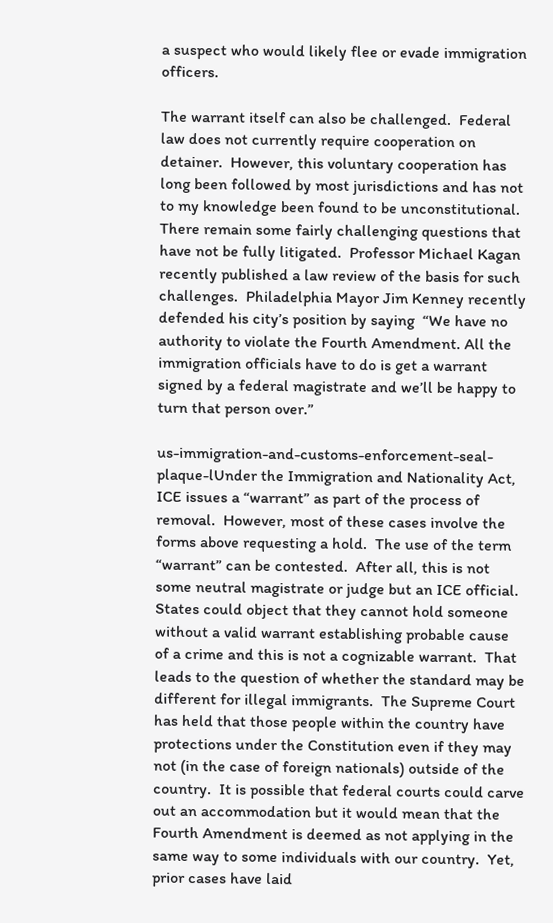a suspect who would likely flee or evade immigration officers.

The warrant itself can also be challenged.  Federal law does not currently require cooperation on detainer.  However, this voluntary cooperation has long been followed by most jurisdictions and has not to my knowledge been found to be unconstitutional.  There remain some fairly challenging questions that have not be fully litigated.  Professor Michael Kagan recently published a law review of the basis for such challenges.  Philadelphia Mayor Jim Kenney recently defended his city’s position by saying  “We have no authority to violate the Fourth Amendment. All the immigration officials have to do is get a warrant signed by a federal magistrate and we’ll be happy to turn that person over.”

us-immigration-and-customs-enforcement-seal-plaque-lUnder the Immigration and Nationality Act, ICE issues a “warrant” as part of the process of removal.  However, most of these cases involve the forms above requesting a hold.  The use of the term “warrant” can be contested.  After all, this is not some neutral magistrate or judge but an ICE official.  States could object that they cannot hold someone without a valid warrant establishing probable cause of a crime and this is not a cognizable warrant.  That leads to the question of whether the standard may be different for illegal immigrants.  The Supreme Court has held that those people within the country have protections under the Constitution even if they may not (in the case of foreign nationals) outside of the country.  It is possible that federal courts could carve out an accommodation but it would mean that the Fourth Amendment is deemed as not applying in the same way to some individuals with our country.  Yet, prior cases have laid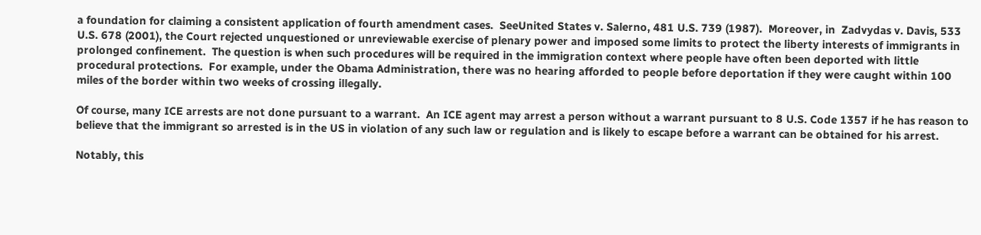a foundation for claiming a consistent application of fourth amendment cases.  SeeUnited States v. Salerno, 481 U.S. 739 (1987).  Moreover, in  Zadvydas v. Davis, 533 U.S. 678 (2001), the Court rejected unquestioned or unreviewable exercise of plenary power and imposed some limits to protect the liberty interests of immigrants in prolonged confinement.  The question is when such procedures will be required in the immigration context where people have often been deported with little procedural protections.  For example, under the Obama Administration, there was no hearing afforded to people before deportation if they were caught within 100 miles of the border within two weeks of crossing illegally.

Of course, many ICE arrests are not done pursuant to a warrant.  An ICE agent may arrest a person without a warrant pursuant to 8 U.S. Code 1357 if he has reason to believe that the immigrant so arrested is in the US in violation of any such law or regulation and is likely to escape before a warrant can be obtained for his arrest.

Notably, this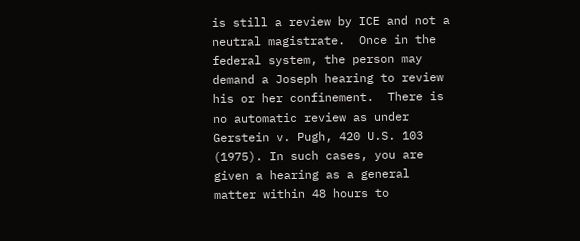is still a review by ICE and not a neutral magistrate.  Once in the federal system, the person may demand a Joseph hearing to review his or her confinement.  There is no automatic review as under Gerstein v. Pugh, 420 U.S. 103 (1975). In such cases, you are given a hearing as a general matter within 48 hours to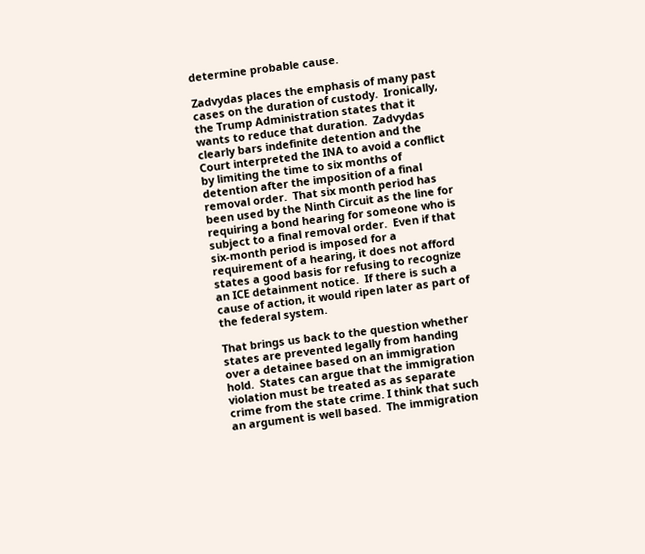determine probable cause.

Zadvydas places the emphasis of many past cases on the duration of custody.  Ironically, the Trump Administration states that it wants to reduce that duration.  Zadvydas clearly bars indefinite detention and the Court interpreted the INA to avoid a conflict by limiting the time to six months of detention after the imposition of a final removal order.  That six month period has been used by the Ninth Circuit as the line for requiring a bond hearing for someone who is subject to a final removal order.  Even if that six-month period is imposed for a requirement of a hearing, it does not afford states a good basis for refusing to recognize an ICE detainment notice.  If there is such a cause of action, it would ripen later as part of the federal system.

That brings us back to the question whether states are prevented legally from handing over a detainee based on an immigration hold.  States can argue that the immigration violation must be treated as as separate crime from the state crime. I think that such an argument is well based.  The immigration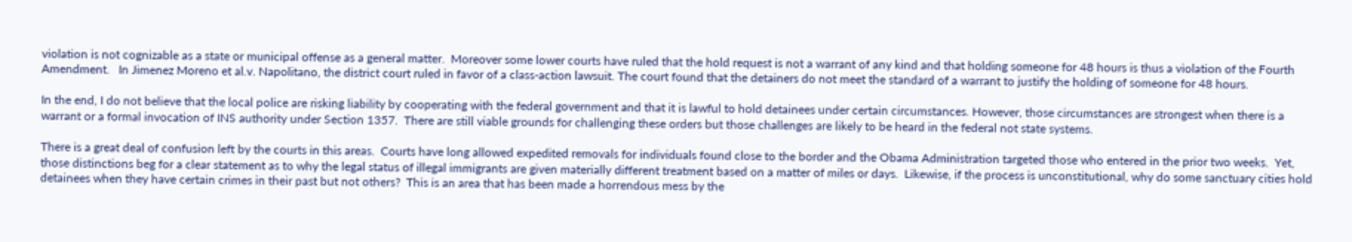violation is not cognizable as a state or municipal offense as a general matter.  Moreover some lower courts have ruled that the hold request is not a warrant of any kind and that holding someone for 48 hours is thus a violation of the Fourth Amendment.   In Jimenez Moreno et al.v. Napolitano, the district court ruled in favor of a class-action lawsuit. The court found that the detainers do not meet the standard of a warrant to justify the holding of someone for 48 hours.

In the end, I do not believe that the local police are risking liability by cooperating with the federal government and that it is lawful to hold detainees under certain circumstances. However, those circumstances are strongest when there is a warrant or a formal invocation of INS authority under Section 1357.  There are still viable grounds for challenging these orders but those challenges are likely to be heard in the federal not state systems.

There is a great deal of confusion left by the courts in this areas.  Courts have long allowed expedited removals for individuals found close to the border and the Obama Administration targeted those who entered in the prior two weeks.  Yet, those distinctions beg for a clear statement as to why the legal status of illegal immigrants are given materially different treatment based on a matter of miles or days.  Likewise, if the process is unconstitutional, why do some sanctuary cities hold detainees when they have certain crimes in their past but not others?  This is an area that has been made a horrendous mess by the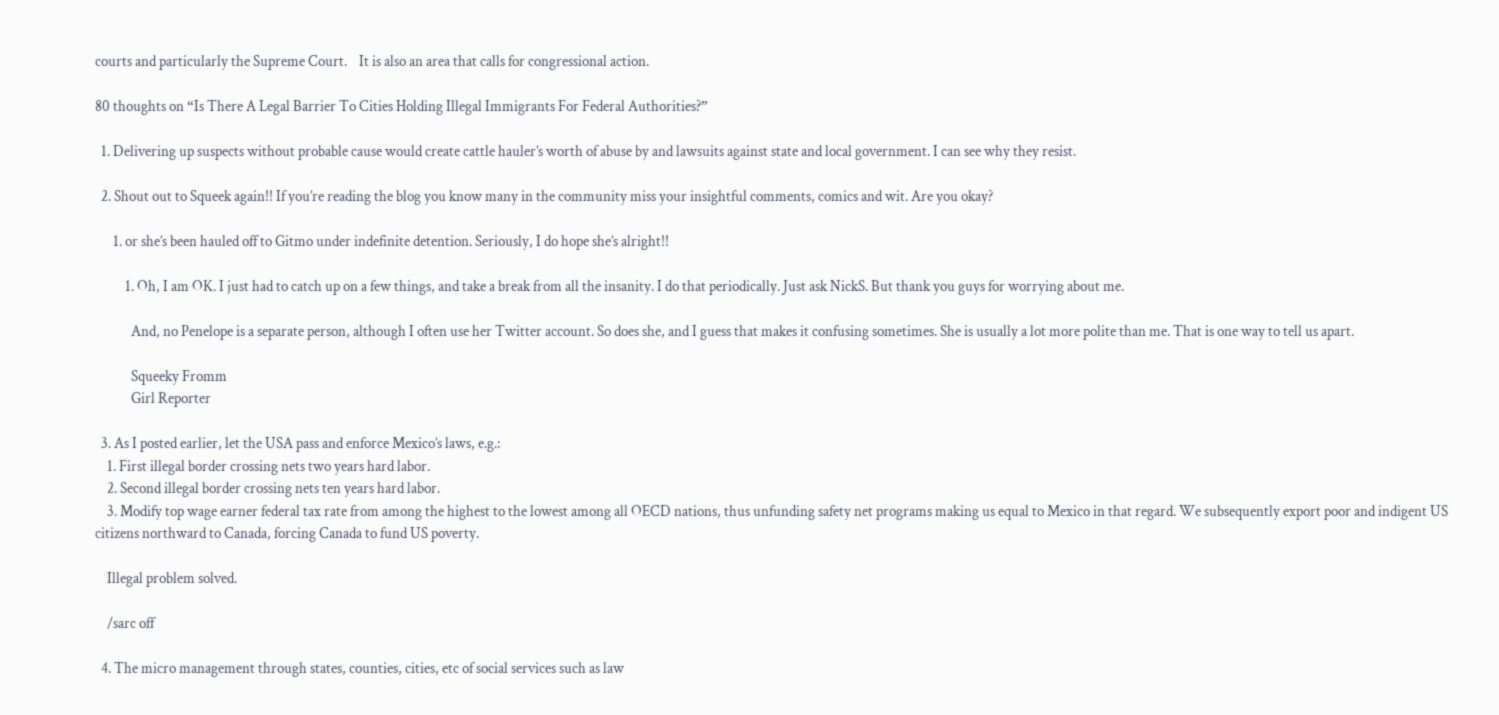courts and particularly the Supreme Court.    It is also an area that calls for congressional action.

80 thoughts on “Is There A Legal Barrier To Cities Holding Illegal Immigrants For Federal Authorities?”

  1. Delivering up suspects without probable cause would create cattle hauler’s worth of abuse by and lawsuits against state and local government. I can see why they resist.

  2. Shout out to Squeek again!! If you’re reading the blog you know many in the community miss your insightful comments, comics and wit. Are you okay?

      1. or she’s been hauled off to Gitmo under indefinite detention. Seriously, I do hope she’s alright!!

          1. Oh, I am OK. I just had to catch up on a few things, and take a break from all the insanity. I do that periodically. Just ask NickS. But thank you guys for worrying about me.

            And, no Penelope is a separate person, although I often use her Twitter account. So does she, and I guess that makes it confusing sometimes. She is usually a lot more polite than me. That is one way to tell us apart.

            Squeeky Fromm
            Girl Reporter

  3. As I posted earlier, let the USA pass and enforce Mexico’s laws, e.g.:
    1. First illegal border crossing nets two years hard labor.
    2. Second illegal border crossing nets ten years hard labor.
    3. Modify top wage earner federal tax rate from among the highest to the lowest among all OECD nations, thus unfunding safety net programs making us equal to Mexico in that regard. We subsequently export poor and indigent US citizens northward to Canada, forcing Canada to fund US poverty.

    Illegal problem solved.

    /sarc off

  4. The micro management through states, counties, cities, etc of social services such as law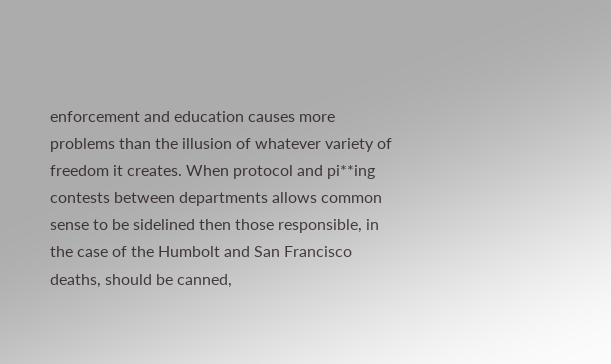enforcement and education causes more problems than the illusion of whatever variety of freedom it creates. When protocol and pi**ing contests between departments allows common sense to be sidelined then those responsible, in the case of the Humbolt and San Francisco deaths, should be canned,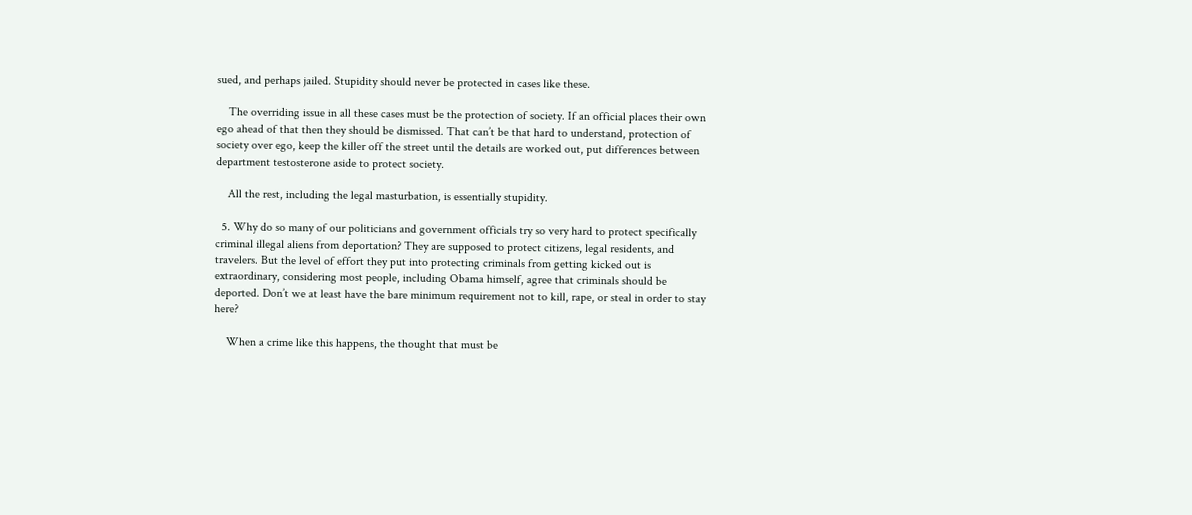sued, and perhaps jailed. Stupidity should never be protected in cases like these.

    The overriding issue in all these cases must be the protection of society. If an official places their own ego ahead of that then they should be dismissed. That can’t be that hard to understand, protection of society over ego, keep the killer off the street until the details are worked out, put differences between department testosterone aside to protect society.

    All the rest, including the legal masturbation, is essentially stupidity.

  5. Why do so many of our politicians and government officials try so very hard to protect specifically criminal illegal aliens from deportation? They are supposed to protect citizens, legal residents, and travelers. But the level of effort they put into protecting criminals from getting kicked out is extraordinary, considering most people, including Obama himself, agree that criminals should be deported. Don’t we at least have the bare minimum requirement not to kill, rape, or steal in order to stay here?

    When a crime like this happens, the thought that must be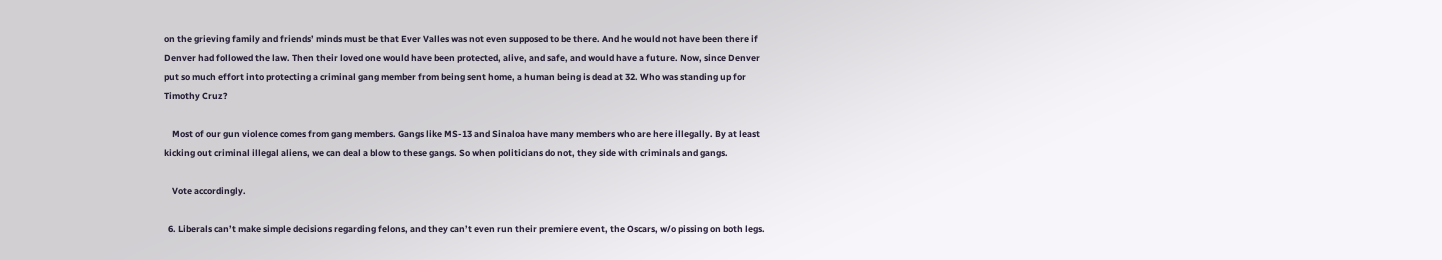on the grieving family and friends’ minds must be that Ever Valles was not even supposed to be there. And he would not have been there if Denver had followed the law. Then their loved one would have been protected, alive, and safe, and would have a future. Now, since Denver put so much effort into protecting a criminal gang member from being sent home, a human being is dead at 32. Who was standing up for Timothy Cruz?

    Most of our gun violence comes from gang members. Gangs like MS-13 and Sinaloa have many members who are here illegally. By at least kicking out criminal illegal aliens, we can deal a blow to these gangs. So when politicians do not, they side with criminals and gangs.

    Vote accordingly.

  6. Liberals can’t make simple decisions regarding felons, and they can’t even run their premiere event, the Oscars, w/o pissing on both legs.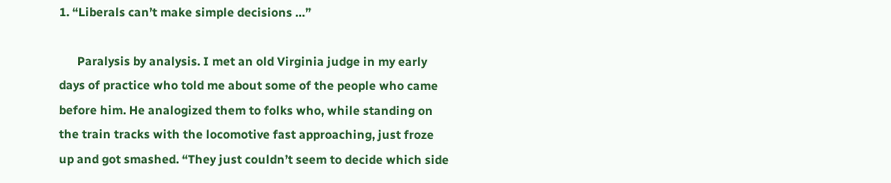1. “Liberals can’t make simple decisions …”

      Paralysis by analysis. I met an old Virginia judge in my early days of practice who told me about some of the people who came before him. He analogized them to folks who, while standing on the train tracks with the locomotive fast approaching, just froze up and got smashed. “They just couldn’t seem to decide which side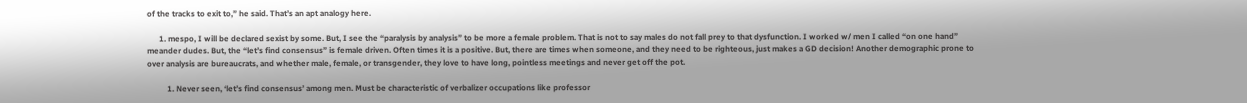of the tracks to exit to,” he said. That’s an apt analogy here.

      1. mespo, I will be declared sexist by some. But, I see the “paralysis by analysis” to be more a female problem. That is not to say males do not fall prey to that dysfunction. I worked w/ men I called “on one hand” meander dudes. But, the “let’s find consensus” is female driven. Often times it is a positive. But, there are times when someone, and they need to be righteous, just makes a GD decision! Another demographic prone to over analysis are bureaucrats, and whether male, female, or transgender, they love to have long, pointless meetings and never get off the pot.

          1. Never seen, ‘let’s find consensus’ among men. Must be characteristic of verbalizer occupations like professor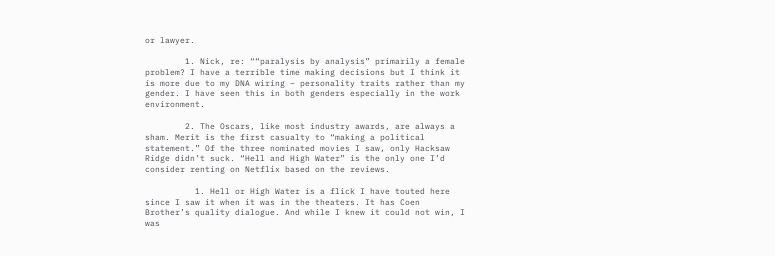or lawyer.

        1. Nick, re: ““paralysis by analysis” primarily a female problem? I have a terrible time making decisions but I think it is more due to my DNA wiring – personality traits rather than my gender. I have seen this in both genders especially in the work environment.

        2. The Oscars, like most industry awards, are always a sham. Merit is the first casualty to “making a political statement.” Of the three nominated movies I saw, only Hacksaw Ridge didn’t suck. “Hell and High Water” is the only one I’d consider renting on Netflix based on the reviews.

          1. Hell or High Water is a flick I have touted here since I saw it when it was in the theaters. It has Coen Brother’s quality dialogue. And while I knew it could not win, I was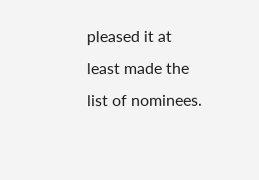pleased it at least made the list of nominees.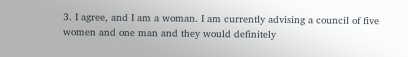3. I agree, and I am a woman. I am currently advising a council of five women and one man and they would definitely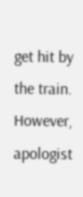get hit by the train. However, apologist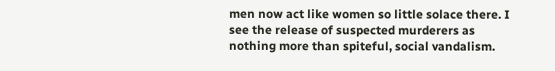men now act like women so little solace there. I see the release of suspected murderers as nothing more than spiteful, social vandalism.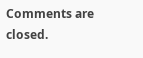Comments are closed.